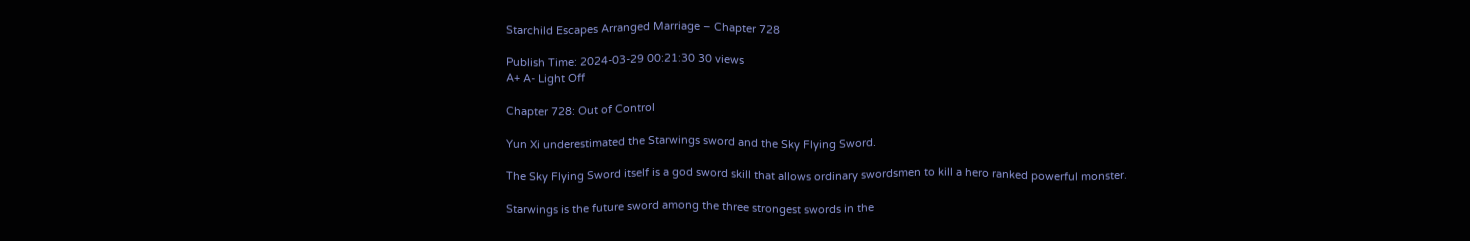Starchild Escapes Arranged Marriage – Chapter 728

Publish Time: 2024-03-29 00:21:30 30 views
A+ A- Light Off

Chapter 728: Out of Control

Yun Xi underestimated the Starwings sword and the Sky Flying Sword.

The Sky Flying Sword itself is a god sword skill that allows ordinary swordsmen to kill a hero ranked powerful monster.

Starwings is the future sword among the three strongest swords in the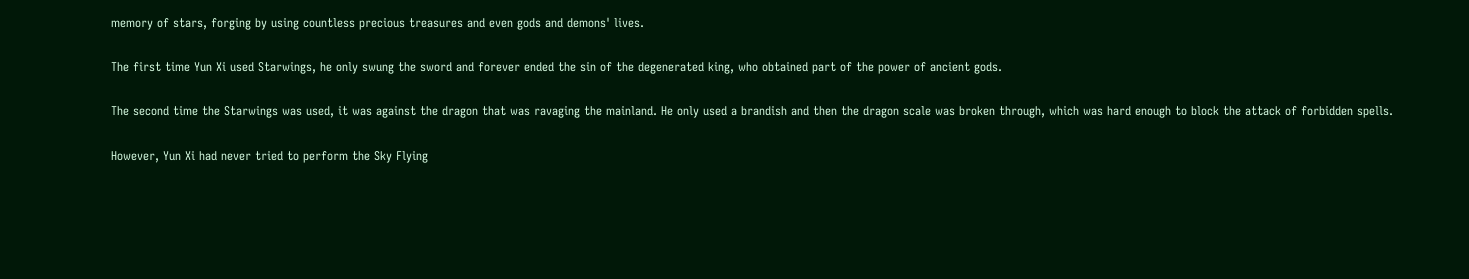memory of stars, forging by using countless precious treasures and even gods and demons' lives.

The first time Yun Xi used Starwings, he only swung the sword and forever ended the sin of the degenerated king, who obtained part of the power of ancient gods.

The second time the Starwings was used, it was against the dragon that was ravaging the mainland. He only used a brandish and then the dragon scale was broken through, which was hard enough to block the attack of forbidden spells.

However, Yun Xi had never tried to perform the Sky Flying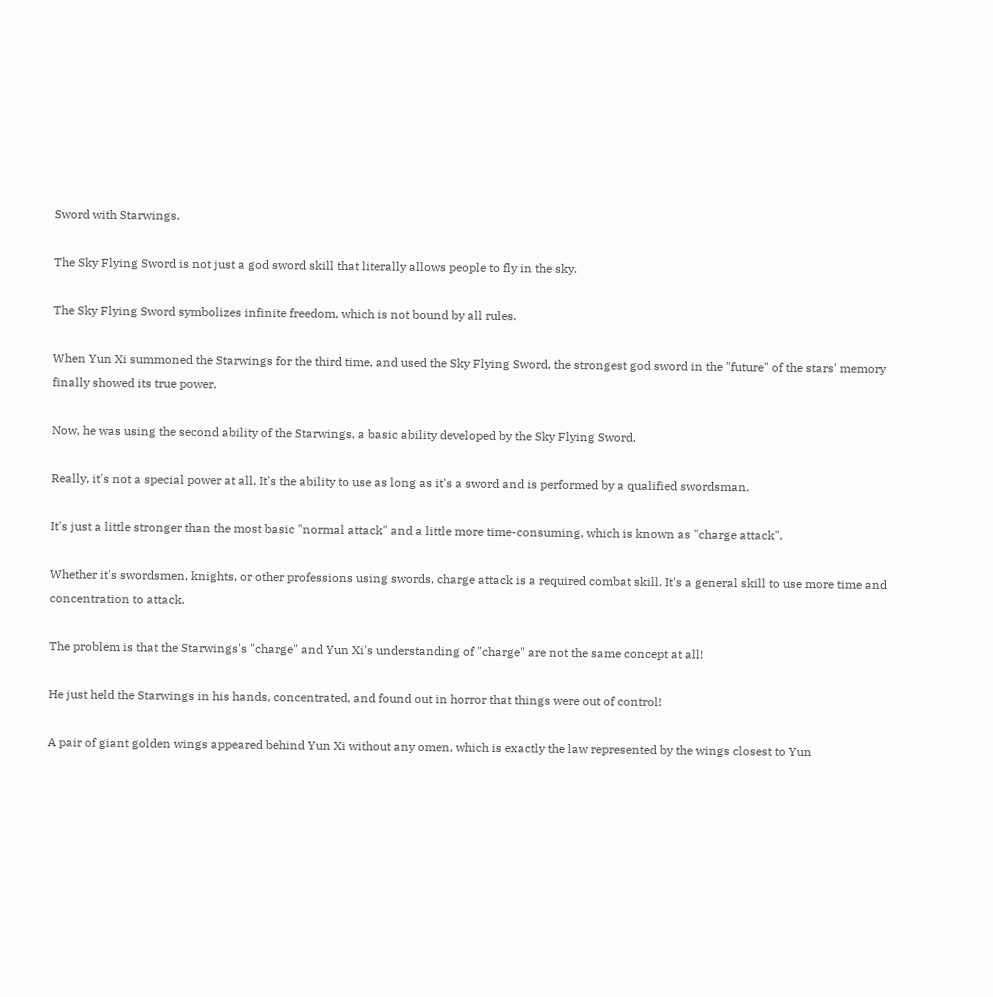Sword with Starwings.

The Sky Flying Sword is not just a god sword skill that literally allows people to fly in the sky.

The Sky Flying Sword symbolizes infinite freedom, which is not bound by all rules.

When Yun Xi summoned the Starwings for the third time, and used the Sky Flying Sword, the strongest god sword in the "future" of the stars' memory finally showed its true power.

Now, he was using the second ability of the Starwings, a basic ability developed by the Sky Flying Sword.

Really, it's not a special power at all. It's the ability to use as long as it's a sword and is performed by a qualified swordsman.

It's just a little stronger than the most basic "normal attack" and a little more time-consuming, which is known as "charge attack".

Whether it's swordsmen, knights, or other professions using swords, charge attack is a required combat skill. It's a general skill to use more time and concentration to attack.

The problem is that the Starwings's "charge" and Yun Xi's understanding of "charge" are not the same concept at all!

He just held the Starwings in his hands, concentrated, and found out in horror that things were out of control!

A pair of giant golden wings appeared behind Yun Xi without any omen, which is exactly the law represented by the wings closest to Yun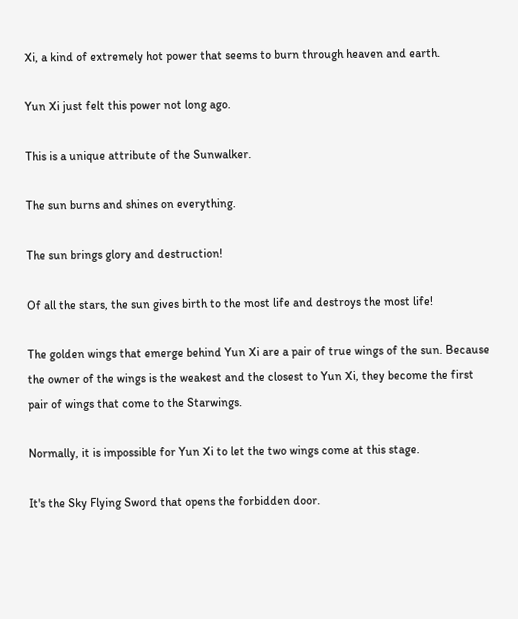Xi, a kind of extremely hot power that seems to burn through heaven and earth.

Yun Xi just felt this power not long ago.

This is a unique attribute of the Sunwalker.

The sun burns and shines on everything.

The sun brings glory and destruction!

Of all the stars, the sun gives birth to the most life and destroys the most life!

The golden wings that emerge behind Yun Xi are a pair of true wings of the sun. Because the owner of the wings is the weakest and the closest to Yun Xi, they become the first pair of wings that come to the Starwings.

Normally, it is impossible for Yun Xi to let the two wings come at this stage.

It's the Sky Flying Sword that opens the forbidden door.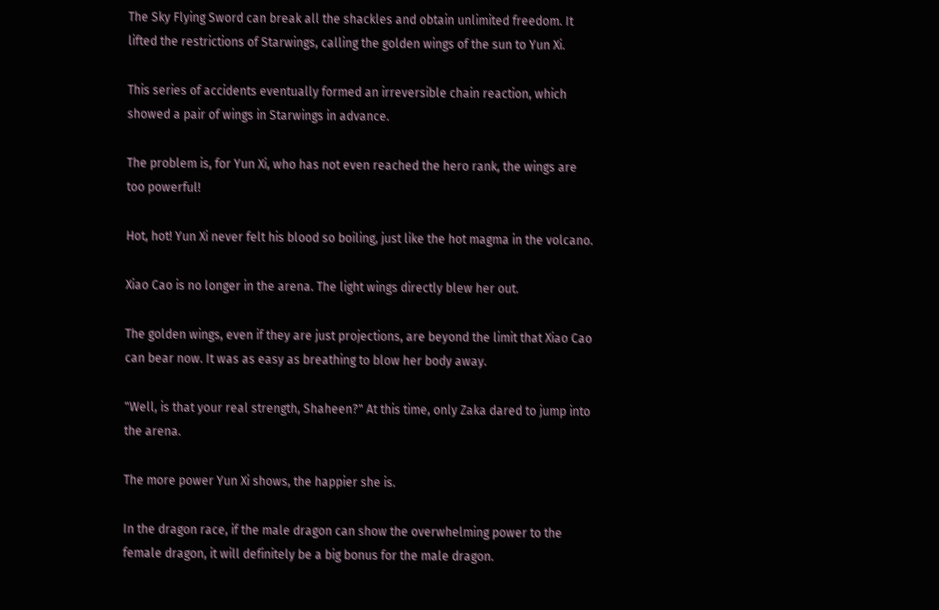The Sky Flying Sword can break all the shackles and obtain unlimited freedom. It lifted the restrictions of Starwings, calling the golden wings of the sun to Yun Xi.

This series of accidents eventually formed an irreversible chain reaction, which showed a pair of wings in Starwings in advance.

The problem is, for Yun Xi, who has not even reached the hero rank, the wings are too powerful!

Hot, hot! Yun Xi never felt his blood so boiling, just like the hot magma in the volcano.

Xiao Cao is no longer in the arena. The light wings directly blew her out.

The golden wings, even if they are just projections, are beyond the limit that Xiao Cao can bear now. It was as easy as breathing to blow her body away.

"Well, is that your real strength, Shaheen?" At this time, only Zaka dared to jump into the arena.

The more power Yun Xi shows, the happier she is.

In the dragon race, if the male dragon can show the overwhelming power to the female dragon, it will definitely be a big bonus for the male dragon.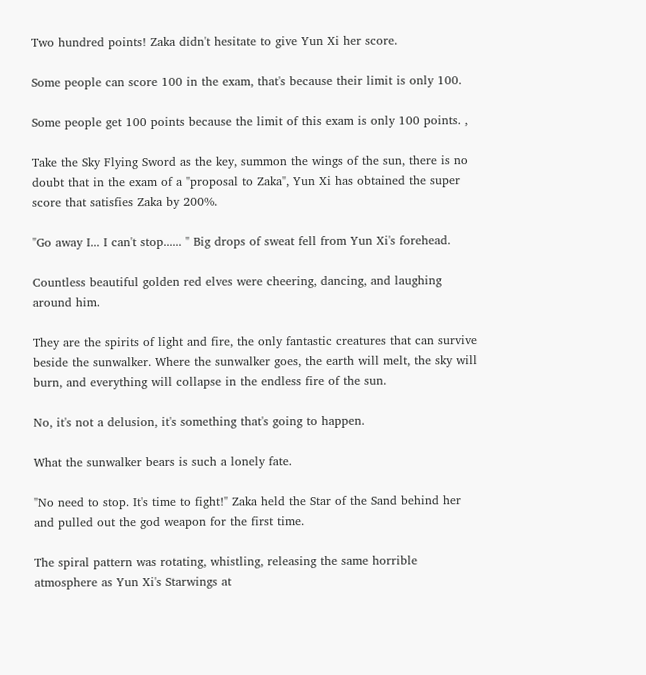Two hundred points! Zaka didn't hesitate to give Yun Xi her score.

Some people can score 100 in the exam, that's because their limit is only 100.

Some people get 100 points because the limit of this exam is only 100 points. ,

Take the Sky Flying Sword as the key, summon the wings of the sun, there is no doubt that in the exam of a "proposal to Zaka", Yun Xi has obtained the super score that satisfies Zaka by 200%.

"Go away I... I can't stop...... " Big drops of sweat fell from Yun Xi's forehead.

Countless beautiful golden red elves were cheering, dancing, and laughing around him.

They are the spirits of light and fire, the only fantastic creatures that can survive beside the sunwalker. Where the sunwalker goes, the earth will melt, the sky will burn, and everything will collapse in the endless fire of the sun.

No, it's not a delusion, it's something that's going to happen.

What the sunwalker bears is such a lonely fate.

"No need to stop. It's time to fight!" Zaka held the Star of the Sand behind her and pulled out the god weapon for the first time.

The spiral pattern was rotating, whistling, releasing the same horrible atmosphere as Yun Xi's Starwings at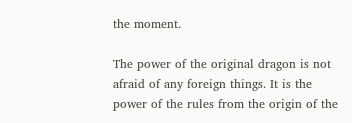the moment.

The power of the original dragon is not afraid of any foreign things. It is the power of the rules from the origin of the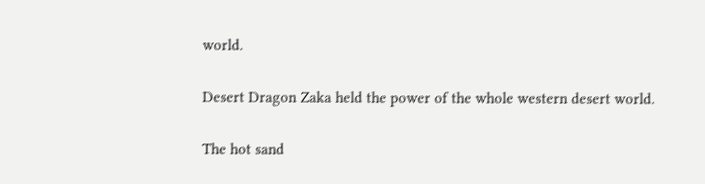world.

Desert Dragon Zaka held the power of the whole western desert world.

The hot sand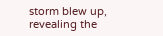storm blew up, revealing the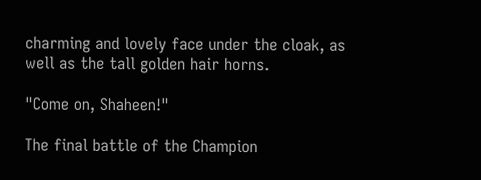charming and lovely face under the cloak, as well as the tall golden hair horns.

"Come on, Shaheen!"

The final battle of the Champion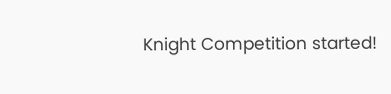Knight Competition started!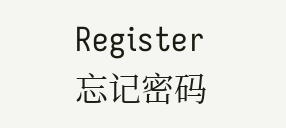Register 忘记密码